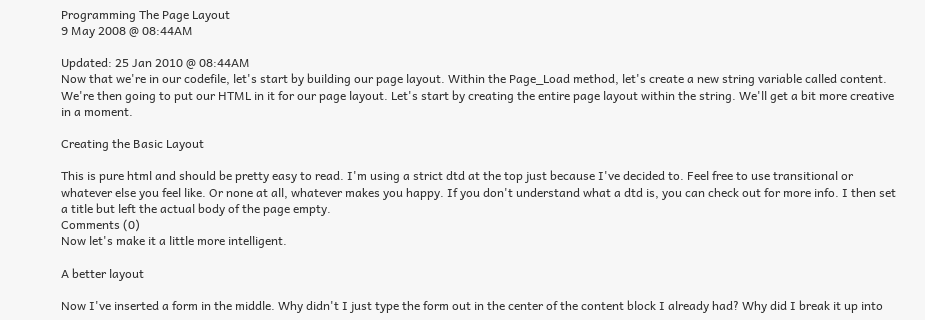Programming The Page Layout
9 May 2008 @ 08:44AM

Updated: 25 Jan 2010 @ 08:44AM
Now that we're in our codefile, let's start by building our page layout. Within the Page_Load method, let's create a new string variable called content. We're then going to put our HTML in it for our page layout. Let's start by creating the entire page layout within the string. We'll get a bit more creative in a moment.

Creating the Basic Layout

This is pure html and should be pretty easy to read. I'm using a strict dtd at the top just because I've decided to. Feel free to use transitional or whatever else you feel like. Or none at all, whatever makes you happy. If you don't understand what a dtd is, you can check out for more info. I then set a title but left the actual body of the page empty.
Comments (0)
Now let's make it a little more intelligent.

A better layout

Now I've inserted a form in the middle. Why didn't I just type the form out in the center of the content block I already had? Why did I break it up into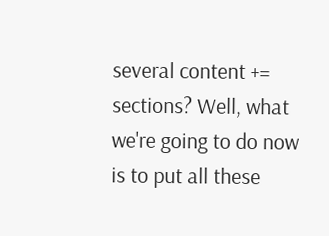several content += sections? Well, what we're going to do now is to put all these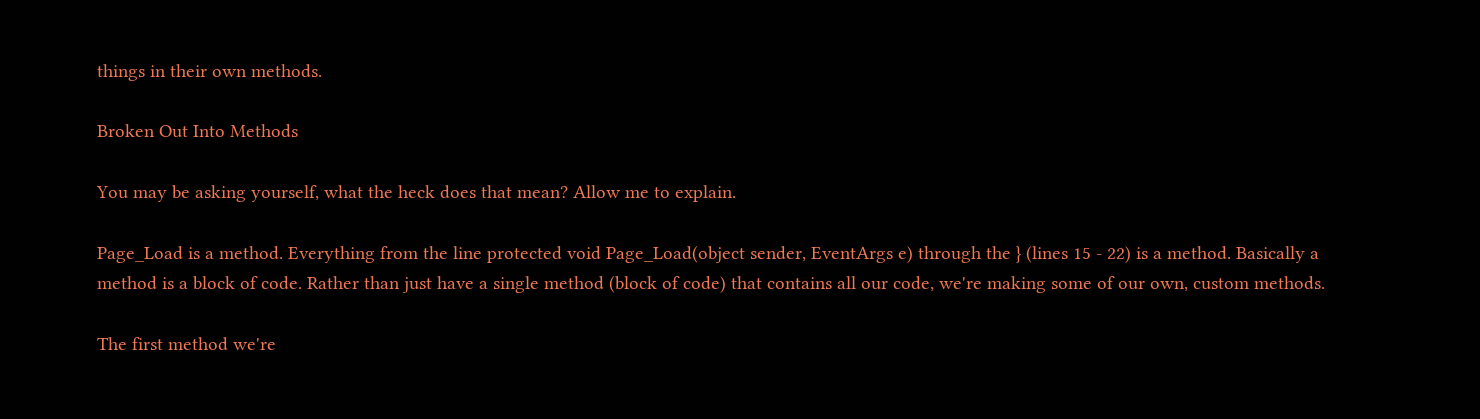things in their own methods.

Broken Out Into Methods

You may be asking yourself, what the heck does that mean? Allow me to explain.

Page_Load is a method. Everything from the line protected void Page_Load(object sender, EventArgs e) through the } (lines 15 - 22) is a method. Basically a method is a block of code. Rather than just have a single method (block of code) that contains all our code, we're making some of our own, custom methods.

The first method we're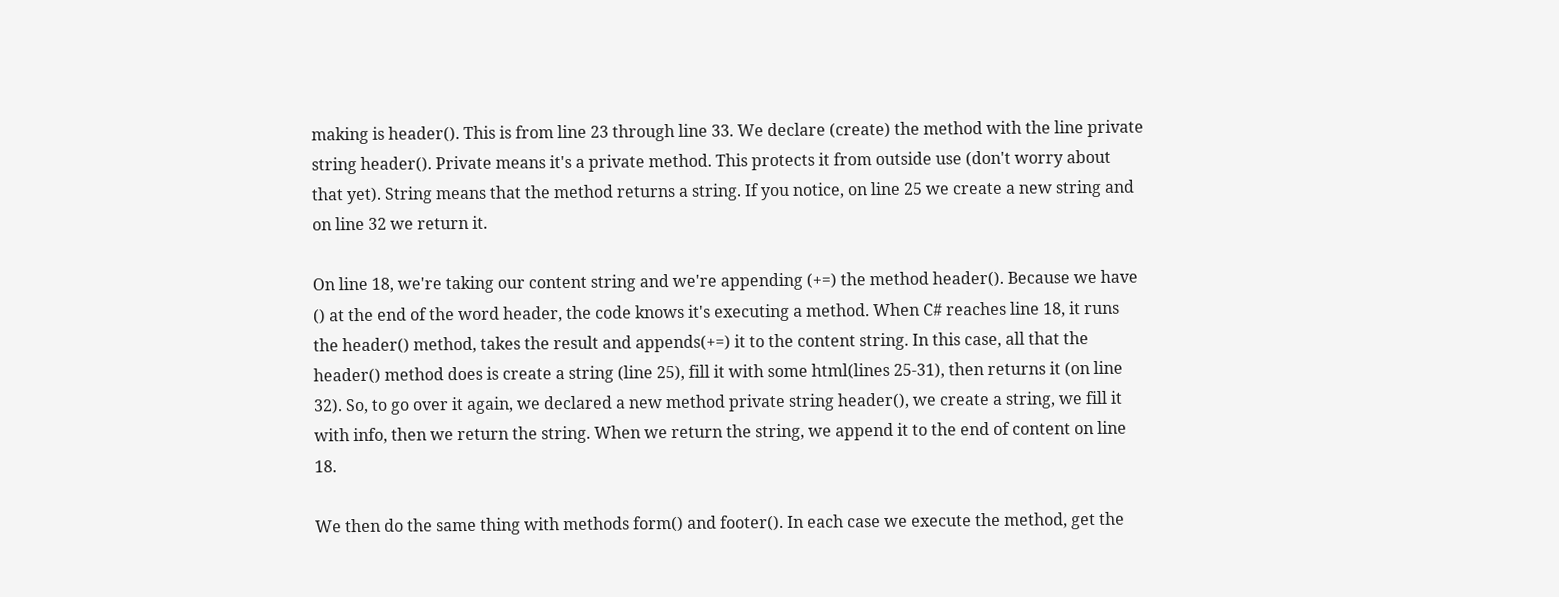making is header(). This is from line 23 through line 33. We declare (create) the method with the line private string header(). Private means it's a private method. This protects it from outside use (don't worry about that yet). String means that the method returns a string. If you notice, on line 25 we create a new string and on line 32 we return it.

On line 18, we're taking our content string and we're appending (+=) the method header(). Because we have () at the end of the word header, the code knows it's executing a method. When C# reaches line 18, it runs the header() method, takes the result and appends(+=) it to the content string. In this case, all that the header() method does is create a string (line 25), fill it with some html(lines 25-31), then returns it (on line 32). So, to go over it again, we declared a new method private string header(), we create a string, we fill it with info, then we return the string. When we return the string, we append it to the end of content on line 18.

We then do the same thing with methods form() and footer(). In each case we execute the method, get the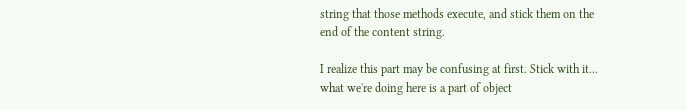string that those methods execute, and stick them on the end of the content string.

I realize this part may be confusing at first. Stick with it... what we're doing here is a part of object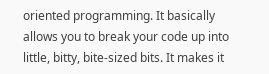oriented programming. It basically allows you to break your code up into little, bitty, bite-sized bits. It makes it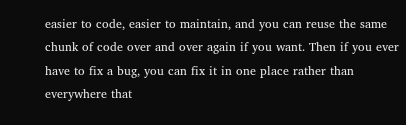easier to code, easier to maintain, and you can reuse the same chunk of code over and over again if you want. Then if you ever have to fix a bug, you can fix it in one place rather than everywhere that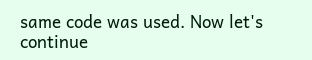same code was used. Now let's continue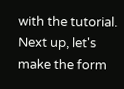with the tutorial. Next up, let's make the form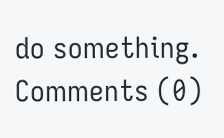do something.
Comments (0)